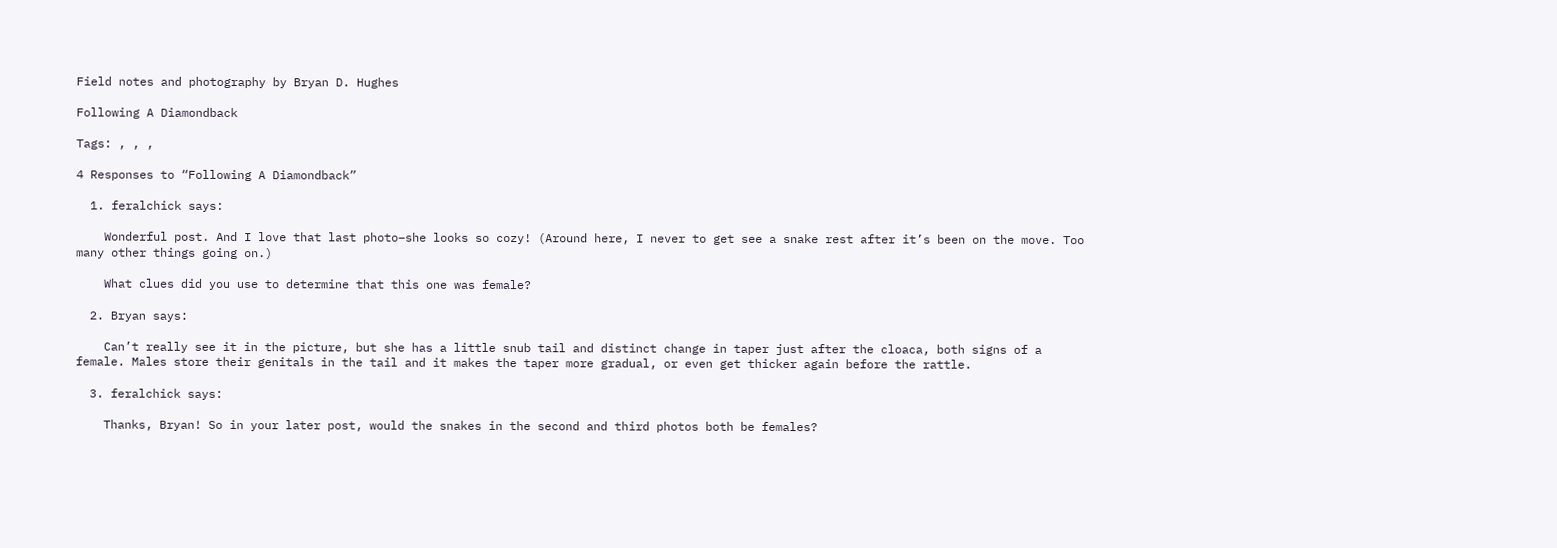Field notes and photography by Bryan D. Hughes

Following A Diamondback

Tags: , , ,

4 Responses to “Following A Diamondback”

  1. feralchick says:

    Wonderful post. And I love that last photo–she looks so cozy! (Around here, I never to get see a snake rest after it’s been on the move. Too many other things going on.)

    What clues did you use to determine that this one was female?

  2. Bryan says:

    Can’t really see it in the picture, but she has a little snub tail and distinct change in taper just after the cloaca, both signs of a female. Males store their genitals in the tail and it makes the taper more gradual, or even get thicker again before the rattle.

  3. feralchick says:

    Thanks, Bryan! So in your later post, would the snakes in the second and third photos both be females?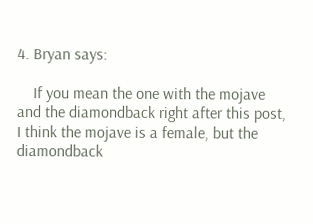4. Bryan says:

    If you mean the one with the mojave and the diamondback right after this post, I think the mojave is a female, but the diamondback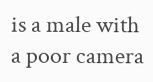is a male with a poor camera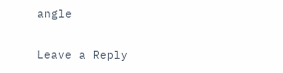angle

Leave a Reply